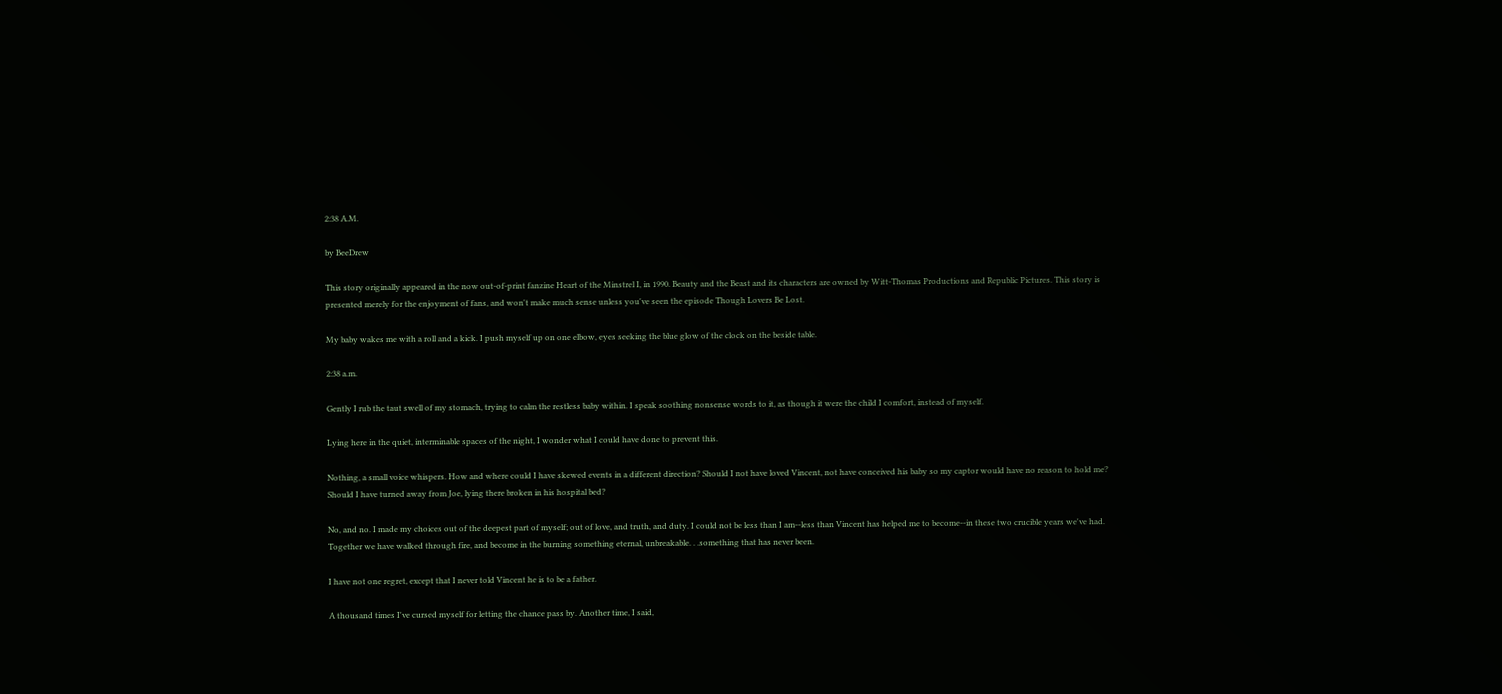2:38 A.M.

by BeeDrew

This story originally appeared in the now out-of-print fanzine Heart of the Minstrel I, in 1990. Beauty and the Beast and its characters are owned by Witt-Thomas Productions and Republic Pictures. This story is presented merely for the enjoyment of fans, and won't make much sense unless you've seen the episode Though Lovers Be Lost.

My baby wakes me with a roll and a kick. I push myself up on one elbow, eyes seeking the blue glow of the clock on the beside table.

2:38 a.m.

Gently I rub the taut swell of my stomach, trying to calm the restless baby within. I speak soothing nonsense words to it, as though it were the child I comfort, instead of myself.

Lying here in the quiet, interminable spaces of the night, I wonder what I could have done to prevent this.

Nothing, a small voice whispers. How and where could I have skewed events in a different direction? Should I not have loved Vincent, not have conceived his baby so my captor would have no reason to hold me? Should I have turned away from Joe, lying there broken in his hospital bed?

No, and no. I made my choices out of the deepest part of myself; out of love, and truth, and duty. I could not be less than I am--less than Vincent has helped me to become--in these two crucible years we've had. Together we have walked through fire, and become in the burning something eternal, unbreakable. . .something that has never been.

I have not one regret, except that I never told Vincent he is to be a father.

A thousand times I've cursed myself for letting the chance pass by. Another time, I said,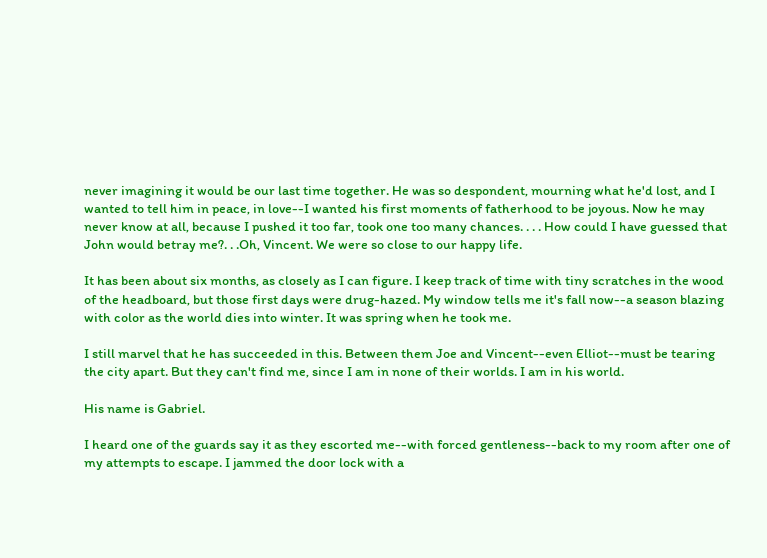never imagining it would be our last time together. He was so despondent, mourning what he'd lost, and I wanted to tell him in peace, in love--I wanted his first moments of fatherhood to be joyous. Now he may never know at all, because I pushed it too far, took one too many chances. . . . How could I have guessed that John would betray me?. . .Oh, Vincent. We were so close to our happy life.

It has been about six months, as closely as I can figure. I keep track of time with tiny scratches in the wood of the headboard, but those first days were drug-hazed. My window tells me it's fall now--a season blazing with color as the world dies into winter. It was spring when he took me.

I still marvel that he has succeeded in this. Between them Joe and Vincent--even Elliot--must be tearing the city apart. But they can't find me, since I am in none of their worlds. I am in his world.

His name is Gabriel.

I heard one of the guards say it as they escorted me--with forced gentleness--back to my room after one of my attempts to escape. I jammed the door lock with a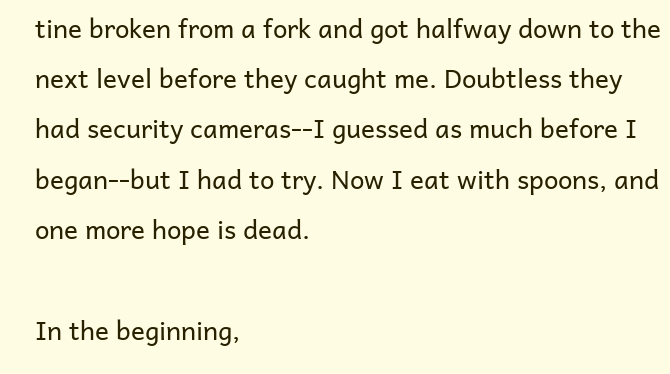tine broken from a fork and got halfway down to the next level before they caught me. Doubtless they had security cameras--I guessed as much before I began--but I had to try. Now I eat with spoons, and one more hope is dead.

In the beginning,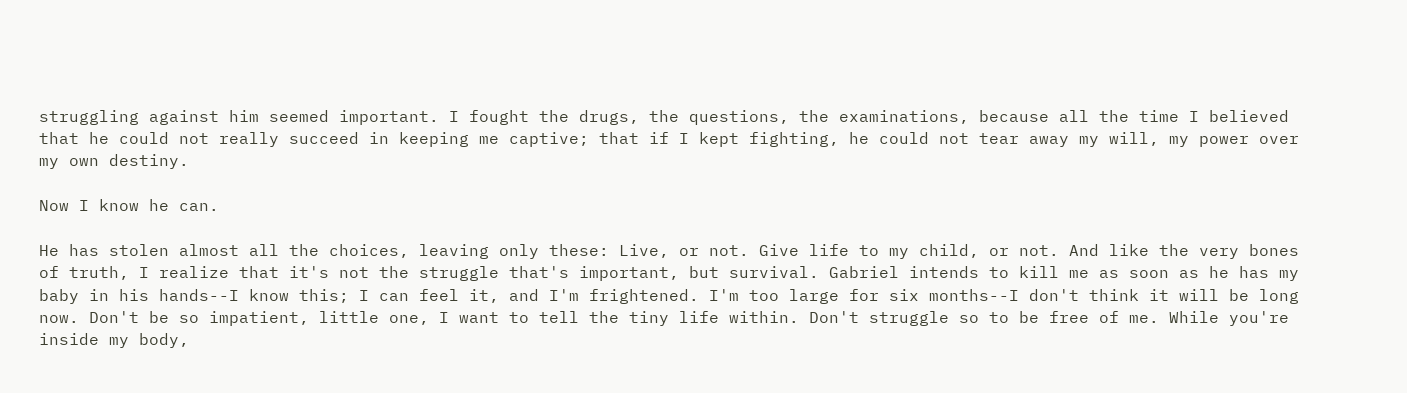struggling against him seemed important. I fought the drugs, the questions, the examinations, because all the time I believed that he could not really succeed in keeping me captive; that if I kept fighting, he could not tear away my will, my power over my own destiny.

Now I know he can.

He has stolen almost all the choices, leaving only these: Live, or not. Give life to my child, or not. And like the very bones of truth, I realize that it's not the struggle that's important, but survival. Gabriel intends to kill me as soon as he has my baby in his hands--I know this; I can feel it, and I'm frightened. I'm too large for six months--I don't think it will be long now. Don't be so impatient, little one, I want to tell the tiny life within. Don't struggle so to be free of me. While you're inside my body,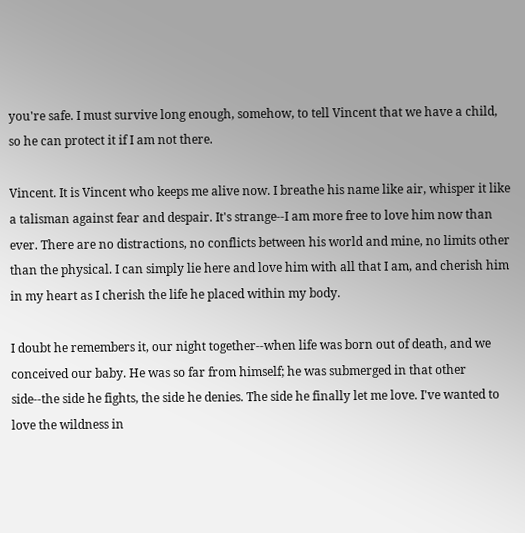you're safe. I must survive long enough, somehow, to tell Vincent that we have a child, so he can protect it if I am not there.

Vincent. It is Vincent who keeps me alive now. I breathe his name like air, whisper it like a talisman against fear and despair. It's strange--I am more free to love him now than ever. There are no distractions, no conflicts between his world and mine, no limits other than the physical. I can simply lie here and love him with all that I am, and cherish him in my heart as I cherish the life he placed within my body.

I doubt he remembers it, our night together--when life was born out of death, and we conceived our baby. He was so far from himself; he was submerged in that other side--the side he fights, the side he denies. The side he finally let me love. I've wanted to love the wildness in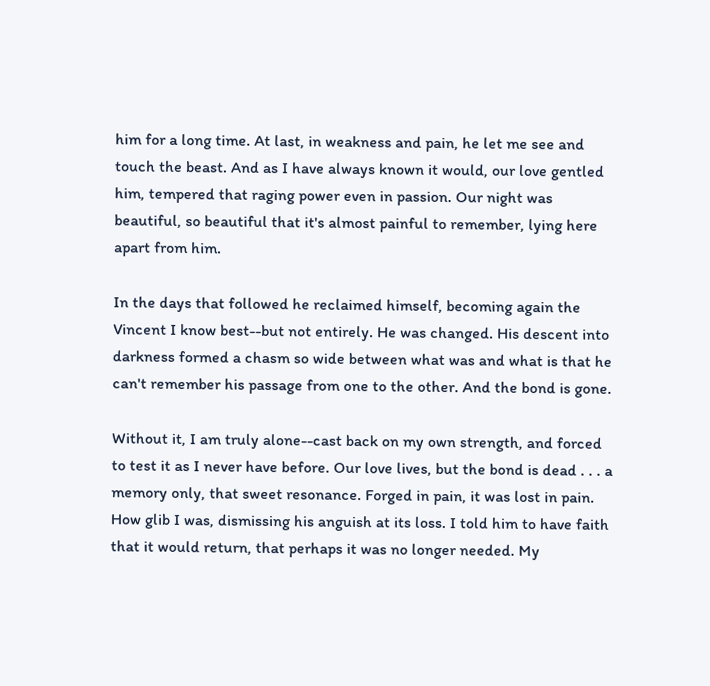him for a long time. At last, in weakness and pain, he let me see and touch the beast. And as I have always known it would, our love gentled him, tempered that raging power even in passion. Our night was beautiful, so beautiful that it's almost painful to remember, lying here apart from him.

In the days that followed he reclaimed himself, becoming again the Vincent I know best--but not entirely. He was changed. His descent into darkness formed a chasm so wide between what was and what is that he can't remember his passage from one to the other. And the bond is gone.

Without it, I am truly alone--cast back on my own strength, and forced to test it as I never have before. Our love lives, but the bond is dead . . . a memory only, that sweet resonance. Forged in pain, it was lost in pain. How glib I was, dismissing his anguish at its loss. I told him to have faith that it would return, that perhaps it was no longer needed. My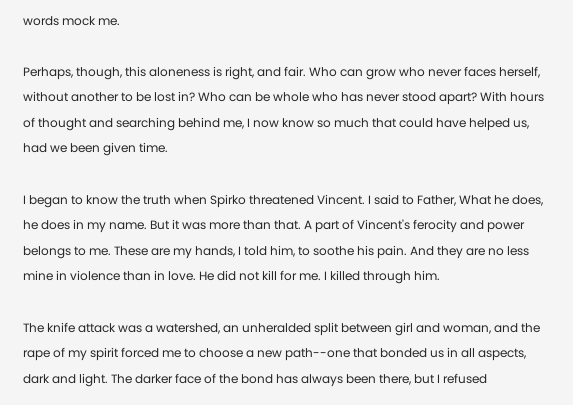words mock me.

Perhaps, though, this aloneness is right, and fair. Who can grow who never faces herself, without another to be lost in? Who can be whole who has never stood apart? With hours of thought and searching behind me, I now know so much that could have helped us, had we been given time.

I began to know the truth when Spirko threatened Vincent. I said to Father, What he does, he does in my name. But it was more than that. A part of Vincent's ferocity and power belongs to me. These are my hands, I told him, to soothe his pain. And they are no less mine in violence than in love. He did not kill for me. I killed through him.

The knife attack was a watershed, an unheralded split between girl and woman, and the rape of my spirit forced me to choose a new path--one that bonded us in all aspects, dark and light. The darker face of the bond has always been there, but I refused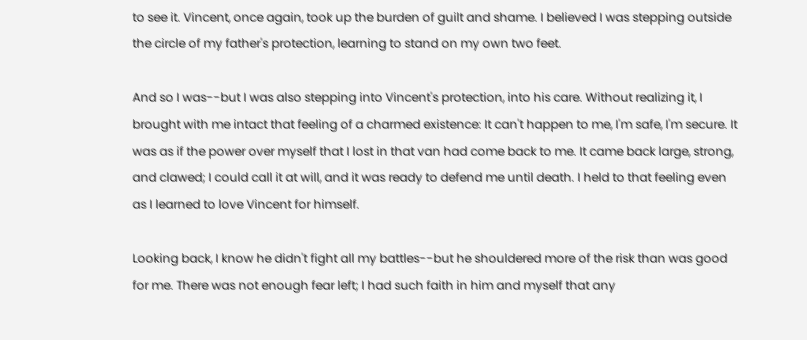to see it. Vincent, once again, took up the burden of guilt and shame. I believed I was stepping outside the circle of my father's protection, learning to stand on my own two feet.

And so I was--but I was also stepping into Vincent's protection, into his care. Without realizing it, I brought with me intact that feeling of a charmed existence: It can't happen to me, I'm safe, I'm secure. It was as if the power over myself that I lost in that van had come back to me. It came back large, strong, and clawed; I could call it at will, and it was ready to defend me until death. I held to that feeling even as I learned to love Vincent for himself.

Looking back, I know he didn't fight all my battles--but he shouldered more of the risk than was good for me. There was not enough fear left; I had such faith in him and myself that any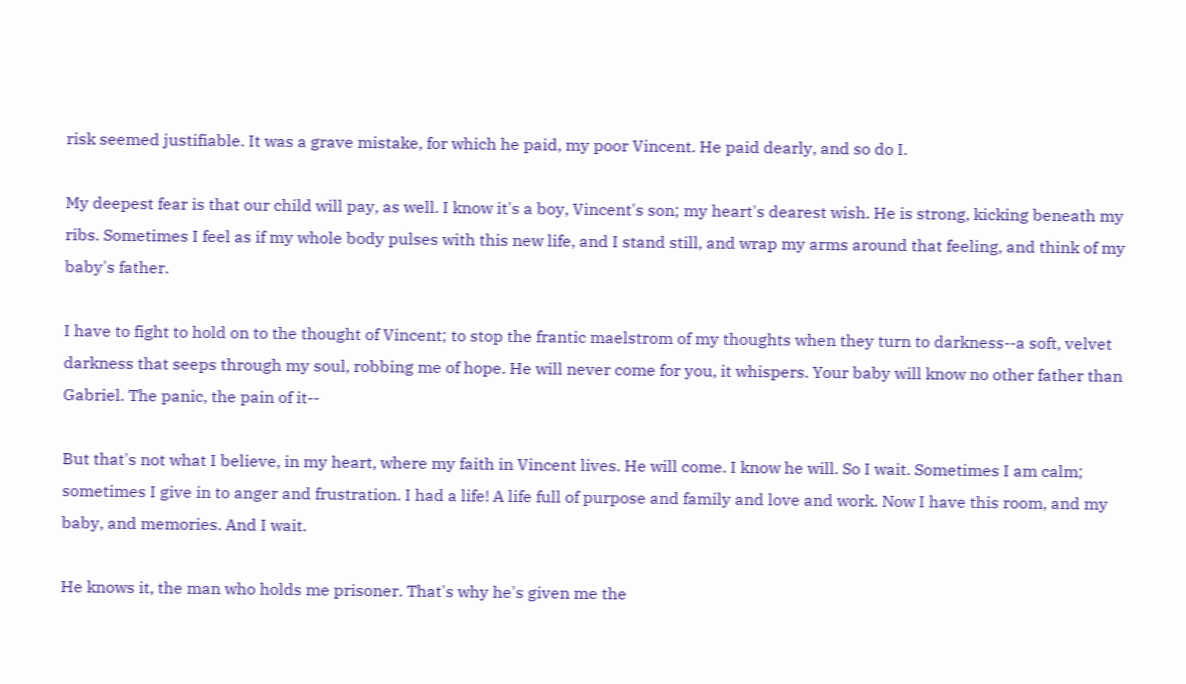risk seemed justifiable. It was a grave mistake, for which he paid, my poor Vincent. He paid dearly, and so do I.

My deepest fear is that our child will pay, as well. I know it's a boy, Vincent's son; my heart's dearest wish. He is strong, kicking beneath my ribs. Sometimes I feel as if my whole body pulses with this new life, and I stand still, and wrap my arms around that feeling, and think of my baby's father.

I have to fight to hold on to the thought of Vincent; to stop the frantic maelstrom of my thoughts when they turn to darkness--a soft, velvet darkness that seeps through my soul, robbing me of hope. He will never come for you, it whispers. Your baby will know no other father than Gabriel. The panic, the pain of it--

But that's not what I believe, in my heart, where my faith in Vincent lives. He will come. I know he will. So I wait. Sometimes I am calm; sometimes I give in to anger and frustration. I had a life! A life full of purpose and family and love and work. Now I have this room, and my baby, and memories. And I wait.

He knows it, the man who holds me prisoner. That's why he's given me the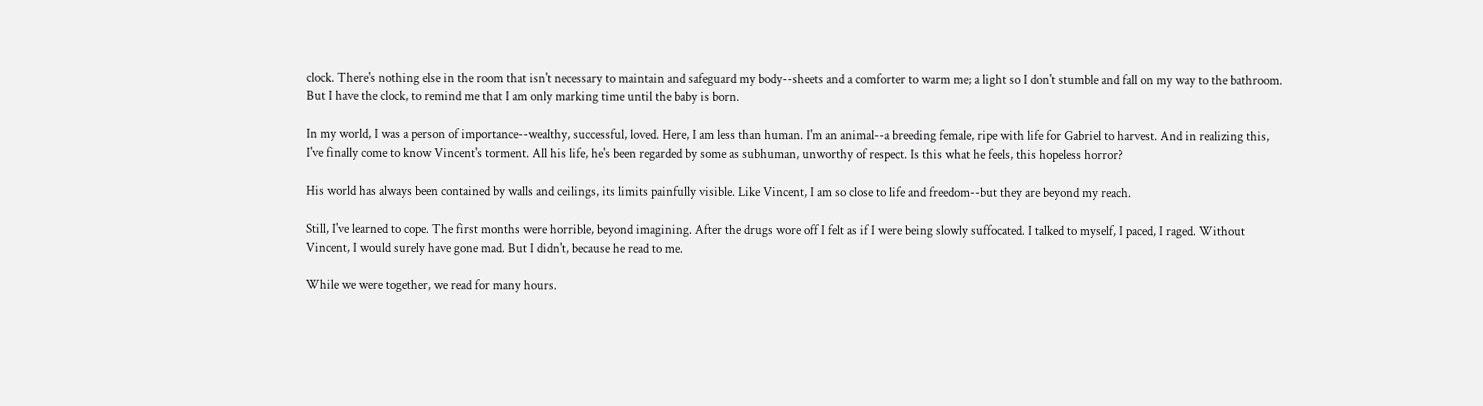clock. There's nothing else in the room that isn't necessary to maintain and safeguard my body--sheets and a comforter to warm me; a light so I don't stumble and fall on my way to the bathroom. But I have the clock, to remind me that I am only marking time until the baby is born.

In my world, I was a person of importance--wealthy, successful, loved. Here, I am less than human. I'm an animal--a breeding female, ripe with life for Gabriel to harvest. And in realizing this, I've finally come to know Vincent's torment. All his life, he's been regarded by some as subhuman, unworthy of respect. Is this what he feels, this hopeless horror?

His world has always been contained by walls and ceilings, its limits painfully visible. Like Vincent, I am so close to life and freedom--but they are beyond my reach.

Still, I've learned to cope. The first months were horrible, beyond imagining. After the drugs wore off I felt as if I were being slowly suffocated. I talked to myself, I paced, I raged. Without Vincent, I would surely have gone mad. But I didn't, because he read to me.

While we were together, we read for many hours.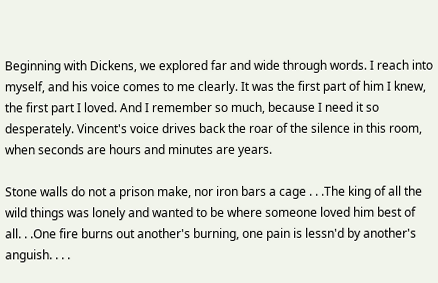Beginning with Dickens, we explored far and wide through words. I reach into myself, and his voice comes to me clearly. It was the first part of him I knew, the first part I loved. And I remember so much, because I need it so desperately. Vincent's voice drives back the roar of the silence in this room, when seconds are hours and minutes are years.

Stone walls do not a prison make, nor iron bars a cage . . .The king of all the wild things was lonely and wanted to be where someone loved him best of all. . .One fire burns out another's burning, one pain is lessn'd by another's anguish. . . .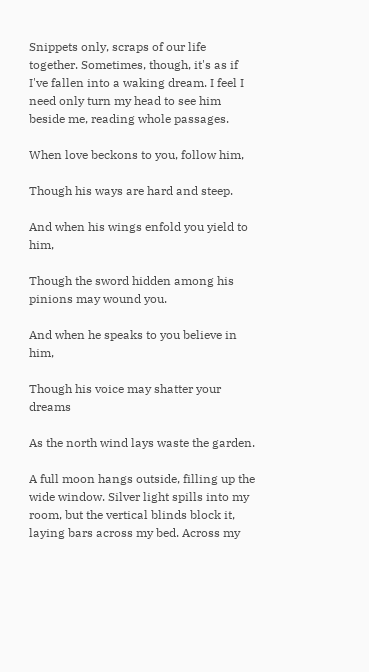Snippets only, scraps of our life together. Sometimes, though, it's as if I've fallen into a waking dream. I feel I need only turn my head to see him beside me, reading whole passages.

When love beckons to you, follow him,

Though his ways are hard and steep.

And when his wings enfold you yield to him,

Though the sword hidden among his pinions may wound you.

And when he speaks to you believe in him,

Though his voice may shatter your dreams

As the north wind lays waste the garden.

A full moon hangs outside, filling up the wide window. Silver light spills into my room, but the vertical blinds block it, laying bars across my bed. Across my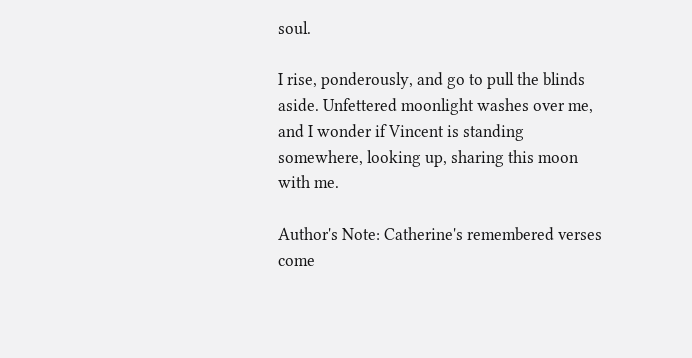soul.

I rise, ponderously, and go to pull the blinds aside. Unfettered moonlight washes over me, and I wonder if Vincent is standing somewhere, looking up, sharing this moon with me.

Author's Note: Catherine's remembered verses come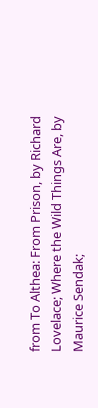from To Althea: From Prison, by Richard Lovelace; Where the Wild Things Are, by Maurice Sendak;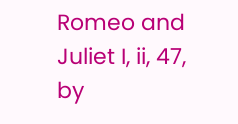Romeo and Juliet I, ii, 47, by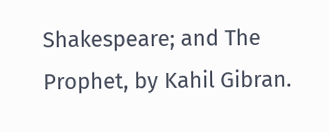Shakespeare; and The Prophet, by Kahil Gibran.